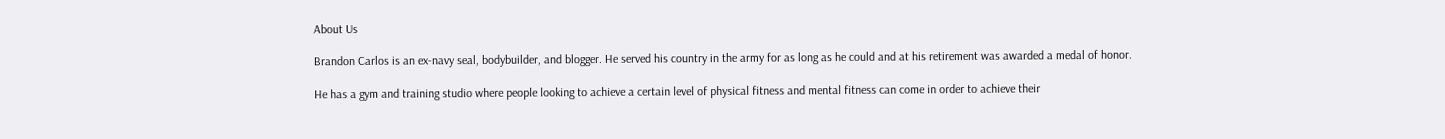About Us

Brandon Carlos is an ex-navy seal, bodybuilder, and blogger. He served his country in the army for as long as he could and at his retirement was awarded a medal of honor.

He has a gym and training studio where people looking to achieve a certain level of physical fitness and mental fitness can come in order to achieve their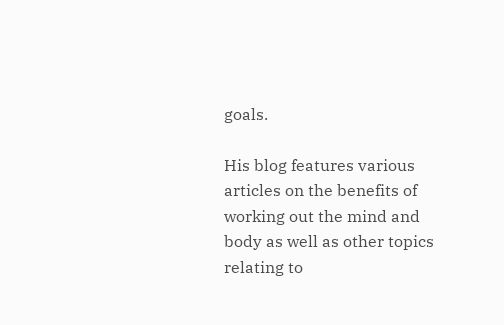goals.

His blog features various articles on the benefits of working out the mind and body as well as other topics relating to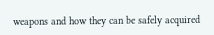weapons and how they can be safely acquired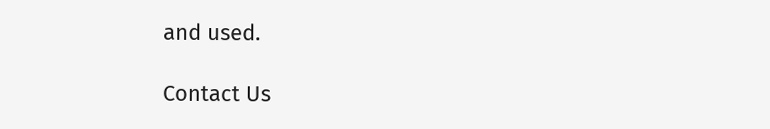and used.

Contact Us